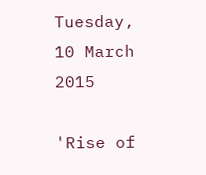Tuesday, 10 March 2015

'Rise of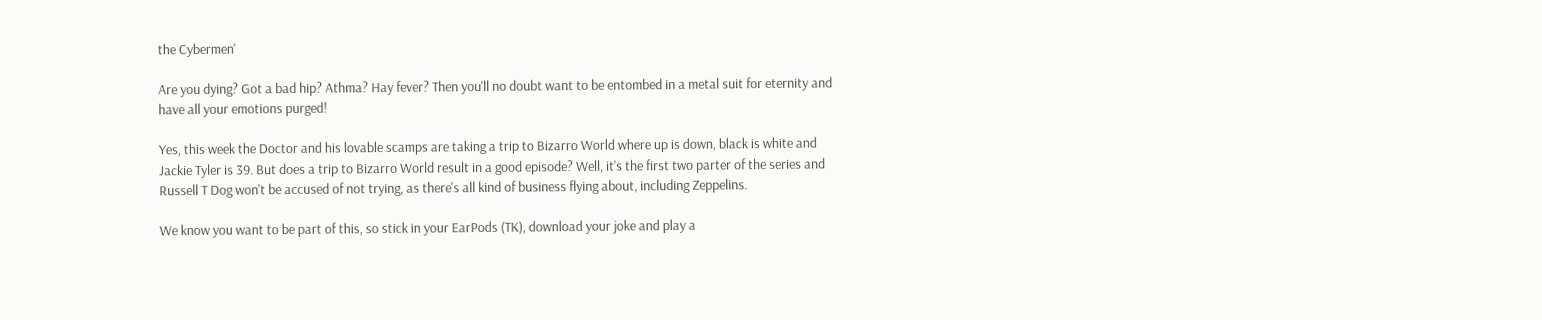the Cybermen'

Are you dying? Got a bad hip? Athma? Hay fever? Then you'll no doubt want to be entombed in a metal suit for eternity and have all your emotions purged!

Yes, this week the Doctor and his lovable scamps are taking a trip to Bizarro World where up is down, black is white and Jackie Tyler is 39. But does a trip to Bizarro World result in a good episode? Well, it's the first two parter of the series and Russell T Dog won't be accused of not trying, as there's all kind of business flying about, including Zeppelins.

We know you want to be part of this, so stick in your EarPods (TK), download your joke and play a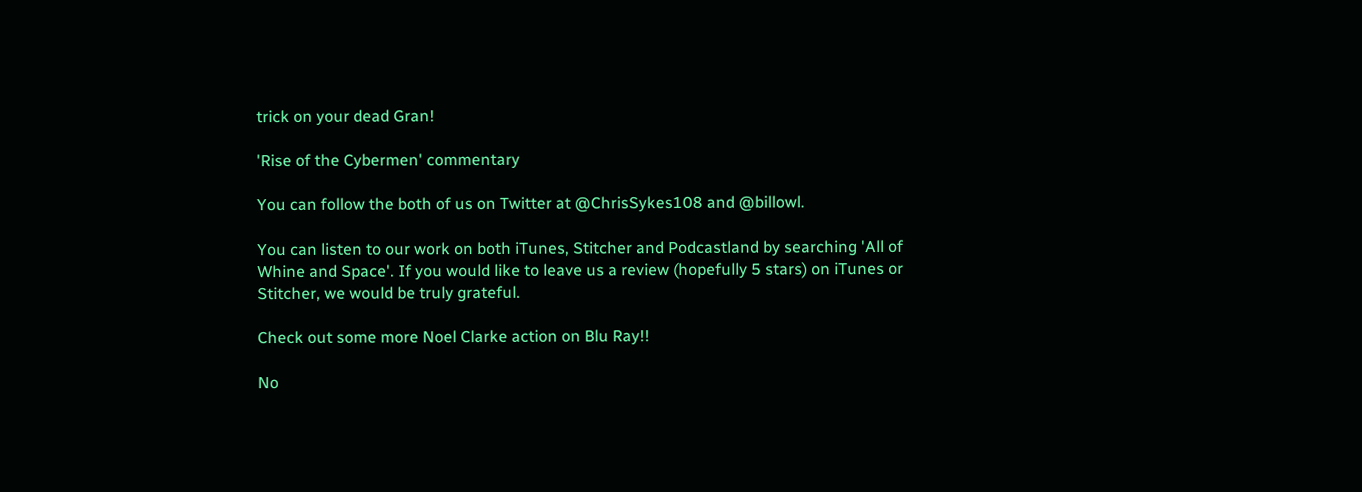trick on your dead Gran!

'Rise of the Cybermen' commentary

You can follow the both of us on Twitter at @ChrisSykes108 and @billowl.

You can listen to our work on both iTunes, Stitcher and Podcastland by searching 'All of Whine and Space'. If you would like to leave us a review (hopefully 5 stars) on iTunes or Stitcher, we would be truly grateful.

Check out some more Noel Clarke action on Blu Ray!!

No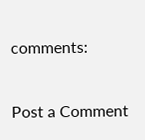comments:

Post a Comment